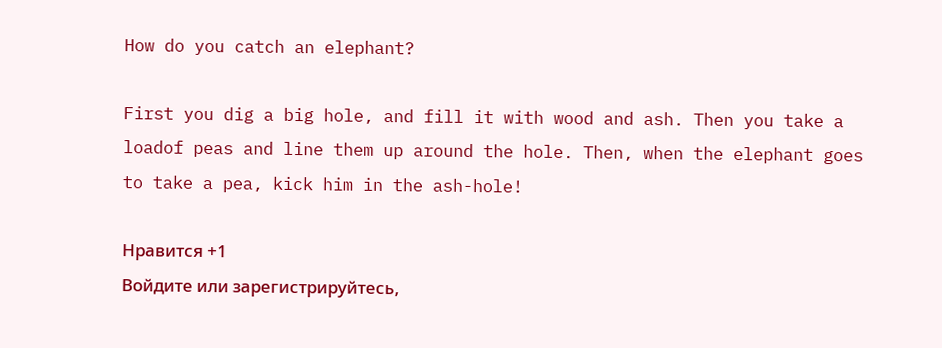How do you catch an elephant?

First you dig a big hole, and fill it with wood and ash. Then you take a loadof peas and line them up around the hole. Then, when the elephant goes to take a pea, kick him in the ash-hole!

Нравится +1
Войдите или зарегистрируйтесь,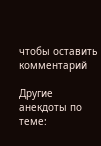чтобы оставить комментарий

Другие анекдоты по теме: